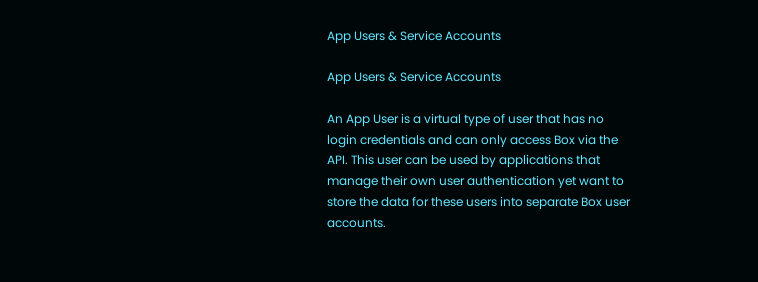App Users & Service Accounts

App Users & Service Accounts

An App User is a virtual type of user that has no login credentials and can only access Box via the API. This user can be used by applications that manage their own user authentication yet want to store the data for these users into separate Box user accounts.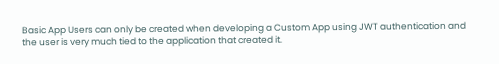Basic App Users can only be created when developing a Custom App using JWT authentication and the user is very much tied to the application that created it.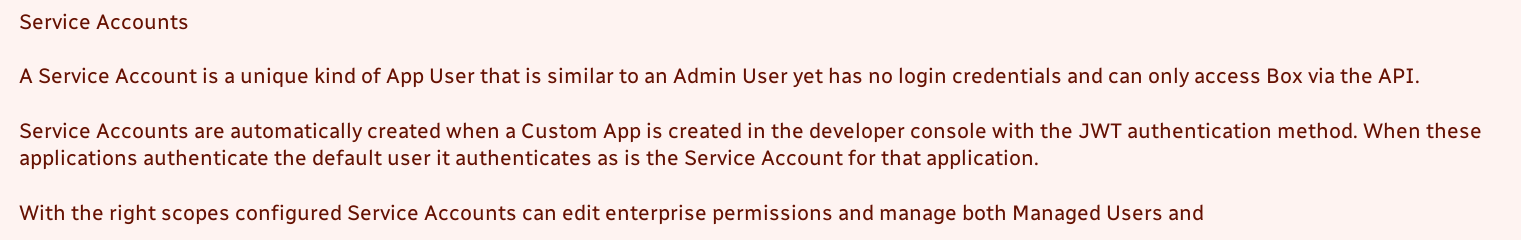Service Accounts

A Service Account is a unique kind of App User that is similar to an Admin User yet has no login credentials and can only access Box via the API.

Service Accounts are automatically created when a Custom App is created in the developer console with the JWT authentication method. When these applications authenticate the default user it authenticates as is the Service Account for that application.

With the right scopes configured Service Accounts can edit enterprise permissions and manage both Managed Users and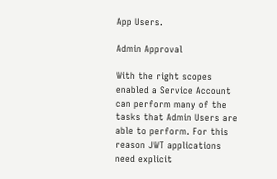App Users.

Admin Approval

With the right scopes enabled a Service Account can perform many of the tasks that Admin Users are able to perform. For this reason JWT applications need explicit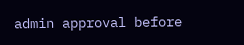admin approval before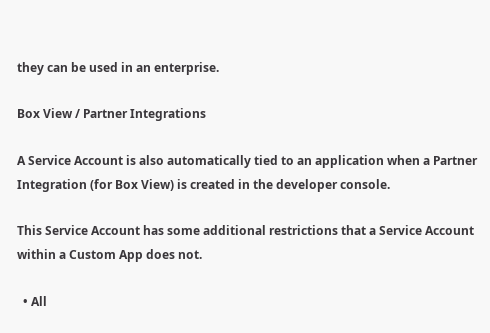they can be used in an enterprise.

Box View / Partner Integrations

A Service Account is also automatically tied to an application when a Partner Integration (for Box View) is created in the developer console.

This Service Account has some additional restrictions that a Service Account within a Custom App does not.

  • All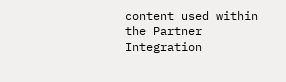content used within the Partner Integration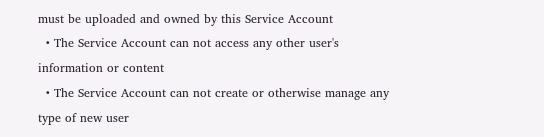must be uploaded and owned by this Service Account
  • The Service Account can not access any other user's information or content
  • The Service Account can not create or otherwise manage any type of new user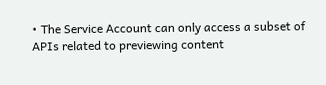• The Service Account can only access a subset of APIs related to previewing content